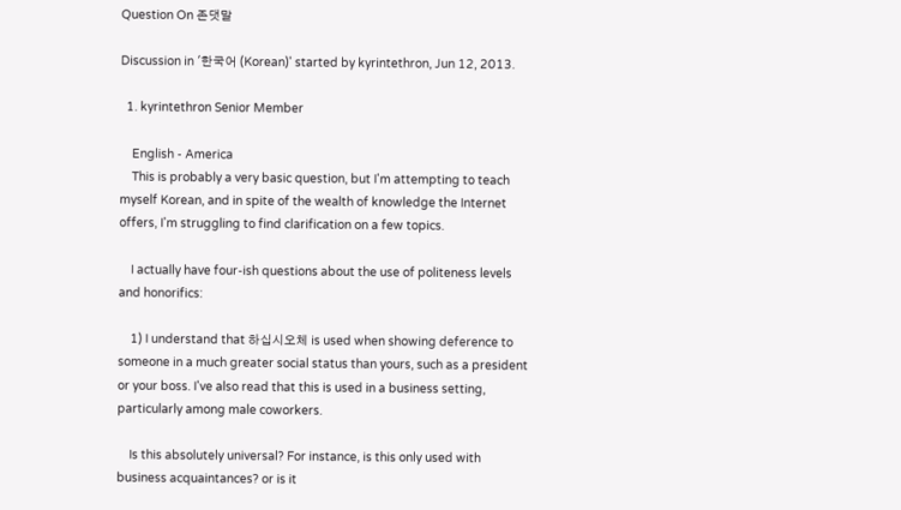Question On 존댓말

Discussion in '한국어 (Korean)' started by kyrintethron, Jun 12, 2013.

  1. kyrintethron Senior Member

    English - America
    This is probably a very basic question, but I'm attempting to teach myself Korean, and in spite of the wealth of knowledge the Internet offers, I'm struggling to find clarification on a few topics.

    I actually have four-ish questions about the use of politeness levels and honorifics:

    1) I understand that 하십시오체 is used when showing deference to someone in a much greater social status than yours, such as a president or your boss. I've also read that this is used in a business setting, particularly among male coworkers.

    Is this absolutely universal? For instance, is this only used with business acquaintances? or is it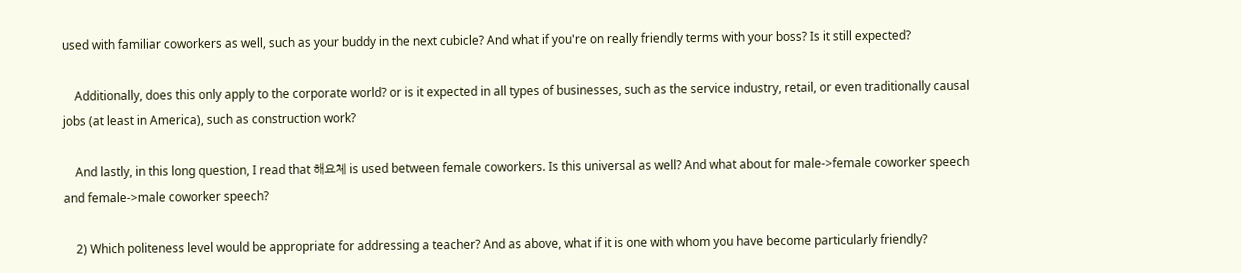used with familiar coworkers as well, such as your buddy in the next cubicle? And what if you're on really friendly terms with your boss? Is it still expected?

    Additionally, does this only apply to the corporate world? or is it expected in all types of businesses, such as the service industry, retail, or even traditionally causal jobs (at least in America), such as construction work?

    And lastly, in this long question, I read that 해요체 is used between female coworkers. Is this universal as well? And what about for male->female coworker speech and female->male coworker speech?

    2) Which politeness level would be appropriate for addressing a teacher? And as above, what if it is one with whom you have become particularly friendly?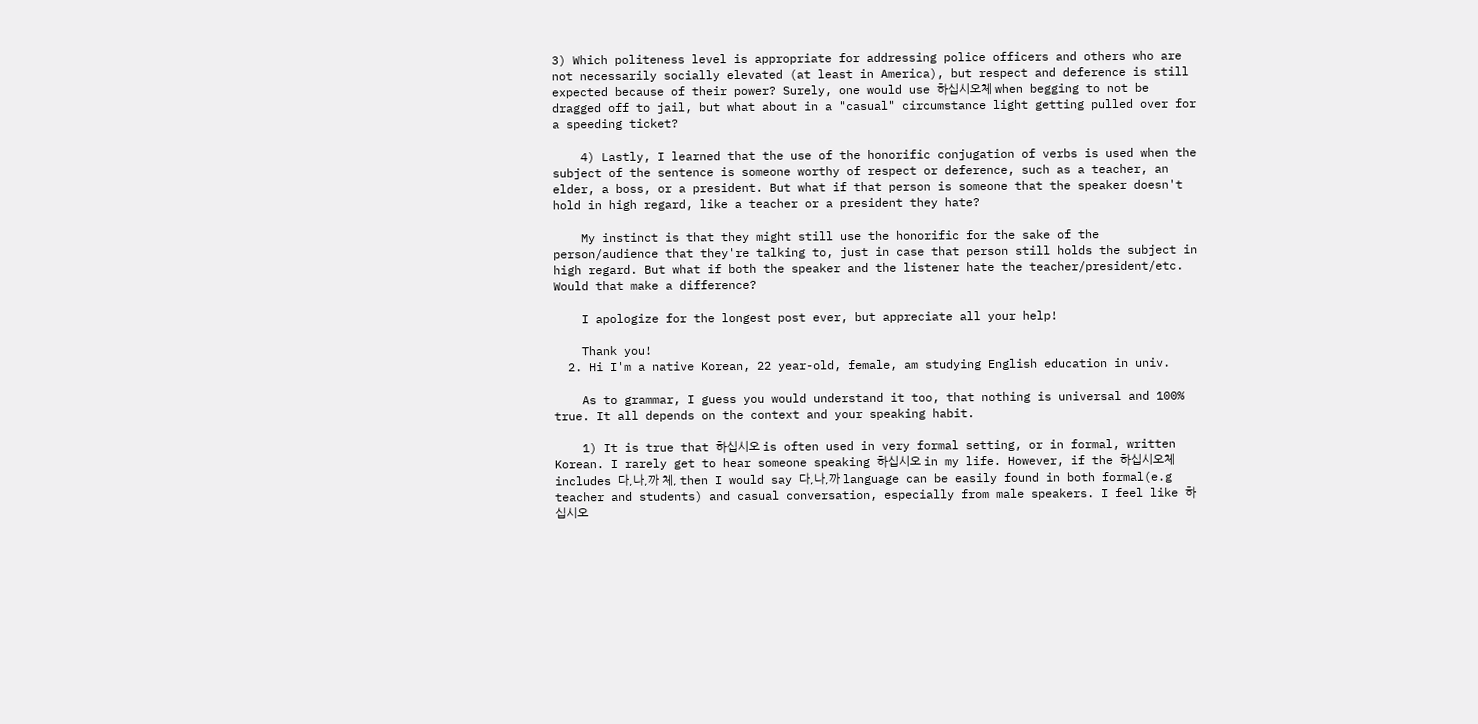3) Which politeness level is appropriate for addressing police officers and others who are not necessarily socially elevated (at least in America), but respect and deference is still expected because of their power? Surely, one would use 하십시오체 when begging to not be dragged off to jail, but what about in a "casual" circumstance light getting pulled over for a speeding ticket?

    4) Lastly, I learned that the use of the honorific conjugation of verbs is used when the subject of the sentence is someone worthy of respect or deference, such as a teacher, an elder, a boss, or a president. But what if that person is someone that the speaker doesn't hold in high regard, like a teacher or a president they hate?

    My instinct is that they might still use the honorific for the sake of the person/audience that they're talking to, just in case that person still holds the subject in high regard. But what if both the speaker and the listener hate the teacher/president/etc. Would that make a difference?

    I apologize for the longest post ever, but appreciate all your help!

    Thank you!
  2. Hi I'm a native Korean, 22 year-old, female, am studying English education in univ.

    As to grammar, I guess you would understand it too, that nothing is universal and 100% true. It all depends on the context and your speaking habit.

    1) It is true that 하십시오 is often used in very formal setting, or in formal, written Korean. I rarely get to hear someone speaking 하십시오 in my life. However, if the 하십시오체 includes 다,나,까 체, then I would say 다,나,까 language can be easily found in both formal(e.g teacher and students) and casual conversation, especially from male speakers. I feel like 하십시오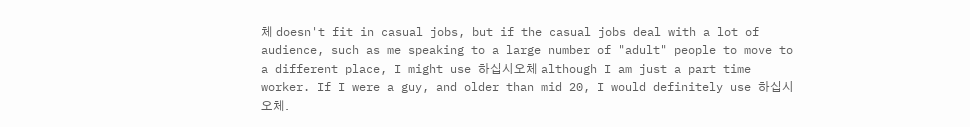체 doesn't fit in casual jobs, but if the casual jobs deal with a lot of audience, such as me speaking to a large number of "adult" people to move to a different place, I might use 하십시오체 although I am just a part time worker. If I were a guy, and older than mid 20, I would definitely use 하십시오체.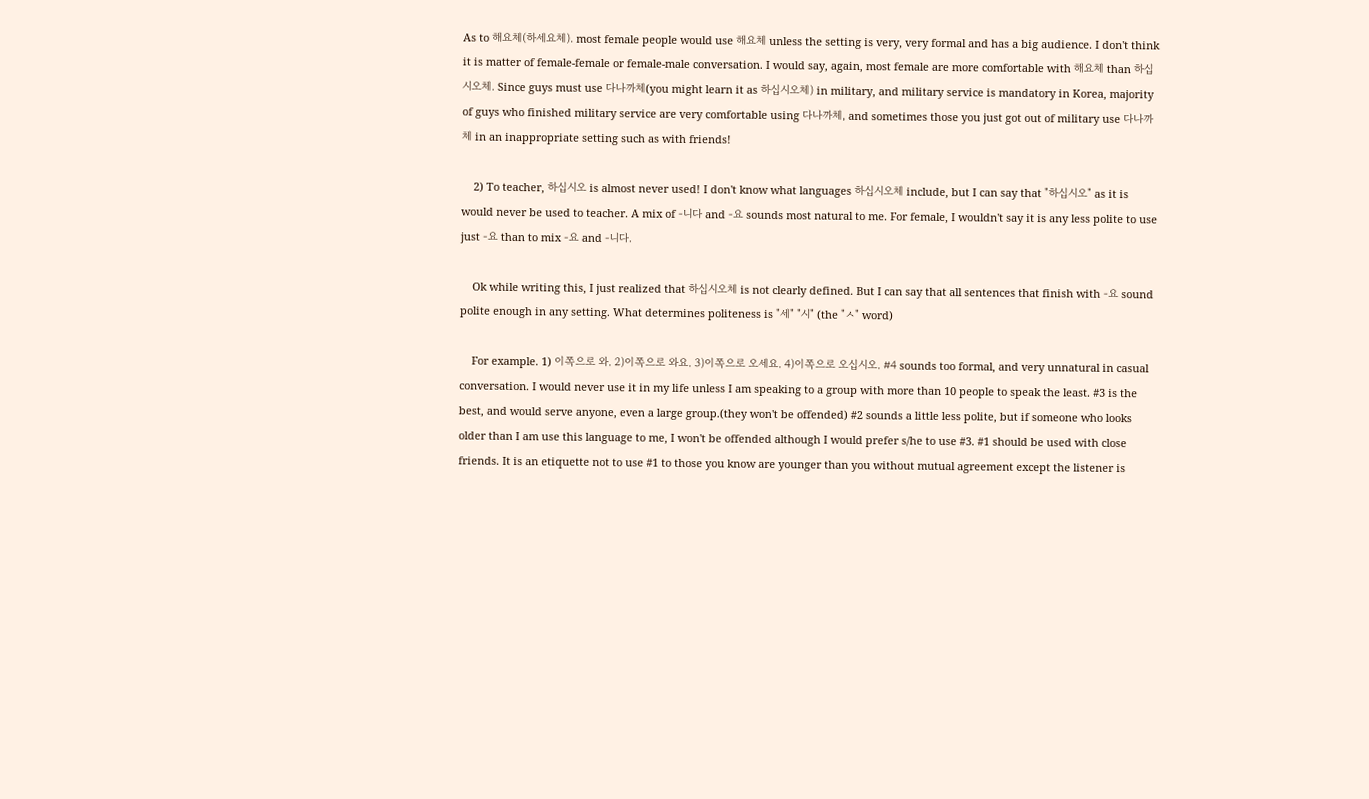As to 해요체(하세요체). most female people would use 해요체 unless the setting is very, very formal and has a big audience. I don't think it is matter of female-female or female-male conversation. I would say, again, most female are more comfortable with 해요체 than 하십시오체. Since guys must use 다나까체(you might learn it as 하십시오체) in military, and military service is mandatory in Korea, majority of guys who finished military service are very comfortable using 다나까체, and sometimes those you just got out of military use 다나까체 in an inappropriate setting such as with friends!

    2) To teacher, 하십시오 is almost never used! I don't know what languages 하십시오체 include, but I can say that "하십시오" as it is would never be used to teacher. A mix of -니다 and -요 sounds most natural to me. For female, I wouldn't say it is any less polite to use just -요 than to mix -요 and -니다.

    Ok while writing this, I just realized that 하십시오체 is not clearly defined. But I can say that all sentences that finish with -요 sound polite enough in any setting. What determines politeness is "세" "시" (the "ㅅ" word)

    For example. 1) 이쪽으로 와. 2)이쪽으로 와요. 3)이쪽으로 오세요. 4)이쪽으로 오십시오. #4 sounds too formal, and very unnatural in casual conversation. I would never use it in my life unless I am speaking to a group with more than 10 people to speak the least. #3 is the best, and would serve anyone, even a large group.(they won't be offended) #2 sounds a little less polite, but if someone who looks older than I am use this language to me, I won't be offended although I would prefer s/he to use #3. #1 should be used with close friends. It is an etiquette not to use #1 to those you know are younger than you without mutual agreement except the listener is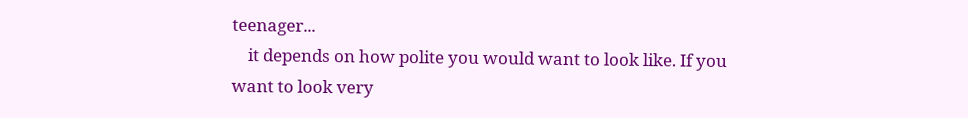teenager...
    it depends on how polite you would want to look like. If you want to look very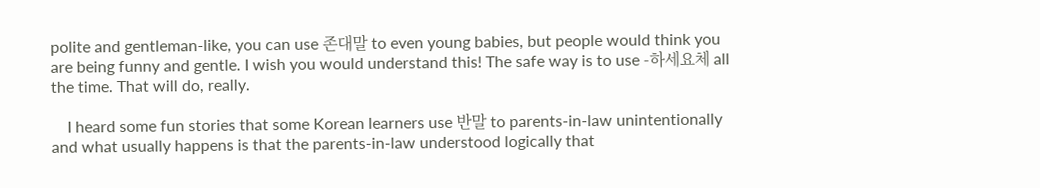polite and gentleman-like, you can use 존대말 to even young babies, but people would think you are being funny and gentle. I wish you would understand this! The safe way is to use -하세요체 all the time. That will do, really.

    I heard some fun stories that some Korean learners use 반말 to parents-in-law unintentionally and what usually happens is that the parents-in-law understood logically that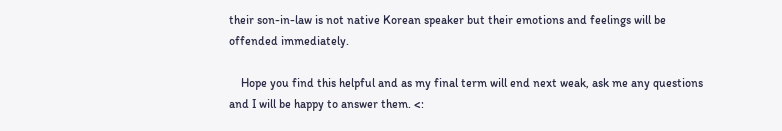their son-in-law is not native Korean speaker but their emotions and feelings will be offended immediately.

    Hope you find this helpful and as my final term will end next weak, ask me any questions and I will be happy to answer them. <: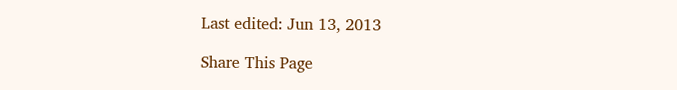Last edited: Jun 13, 2013

Share This Page